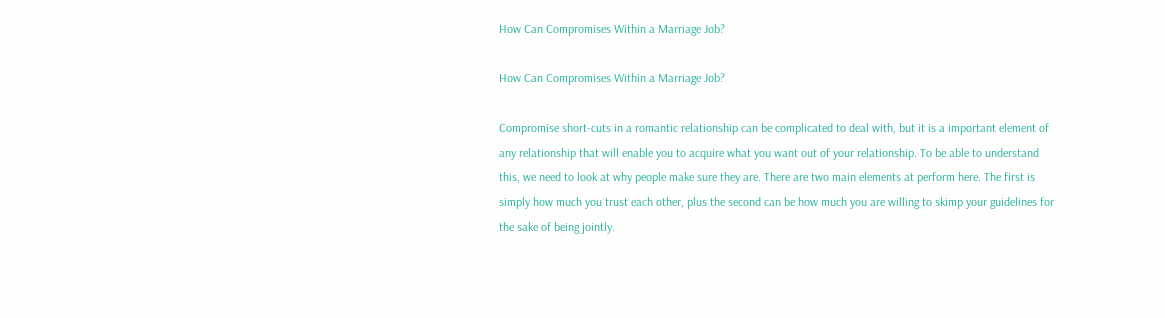How Can Compromises Within a Marriage Job?

How Can Compromises Within a Marriage Job?

Compromise short-cuts in a romantic relationship can be complicated to deal with, but it is a important element of any relationship that will enable you to acquire what you want out of your relationship. To be able to understand this, we need to look at why people make sure they are. There are two main elements at perform here. The first is simply how much you trust each other, plus the second can be how much you are willing to skimp your guidelines for the sake of being jointly.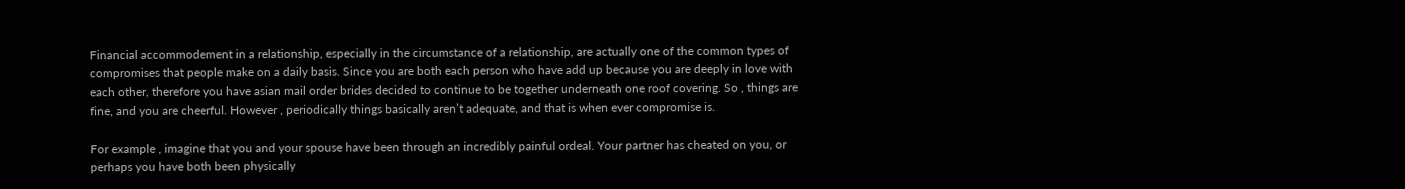Financial accommodement in a relationship, especially in the circumstance of a relationship, are actually one of the common types of compromises that people make on a daily basis. Since you are both each person who have add up because you are deeply in love with each other, therefore you have asian mail order brides decided to continue to be together underneath one roof covering. So , things are fine, and you are cheerful. However , periodically things basically aren’t adequate, and that is when ever compromise is.

For example , imagine that you and your spouse have been through an incredibly painful ordeal. Your partner has cheated on you, or perhaps you have both been physically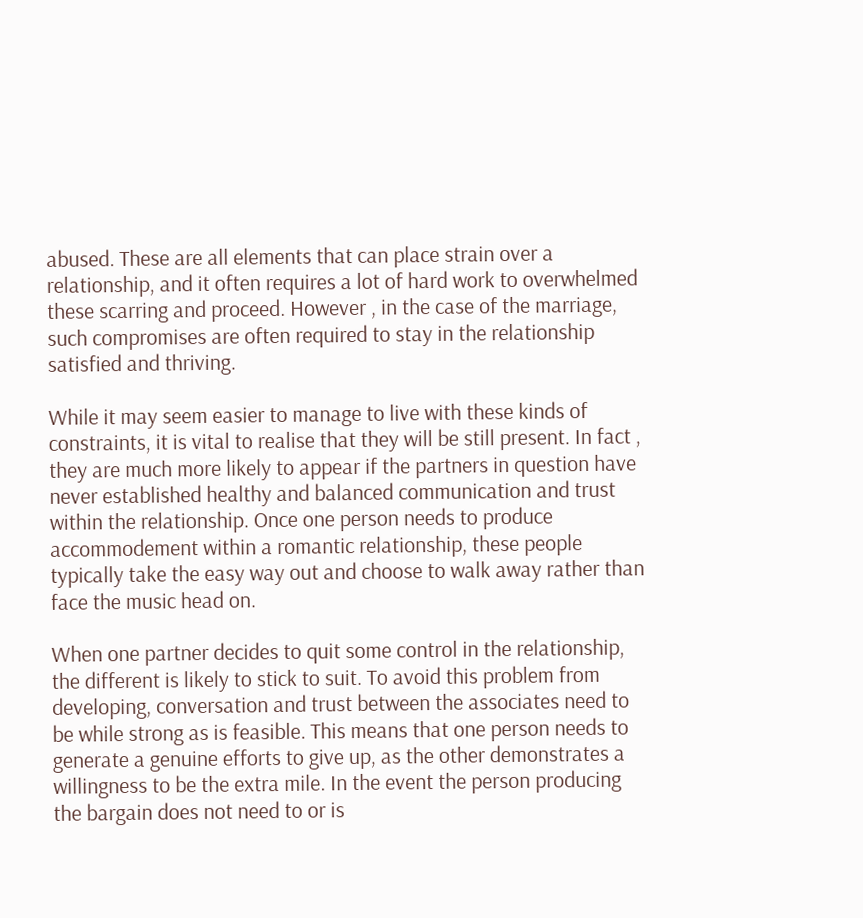abused. These are all elements that can place strain over a relationship, and it often requires a lot of hard work to overwhelmed these scarring and proceed. However , in the case of the marriage, such compromises are often required to stay in the relationship satisfied and thriving.

While it may seem easier to manage to live with these kinds of constraints, it is vital to realise that they will be still present. In fact , they are much more likely to appear if the partners in question have never established healthy and balanced communication and trust within the relationship. Once one person needs to produce accommodement within a romantic relationship, these people typically take the easy way out and choose to walk away rather than face the music head on.

When one partner decides to quit some control in the relationship, the different is likely to stick to suit. To avoid this problem from developing, conversation and trust between the associates need to be while strong as is feasible. This means that one person needs to generate a genuine efforts to give up, as the other demonstrates a willingness to be the extra mile. In the event the person producing the bargain does not need to or is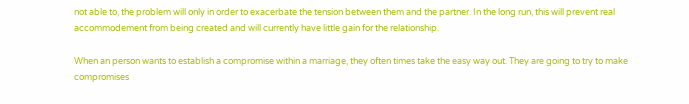not able to, the problem will only in order to exacerbate the tension between them and the partner. In the long run, this will prevent real accommodement from being created and will currently have little gain for the relationship.

When an person wants to establish a compromise within a marriage, they often times take the easy way out. They are going to try to make compromises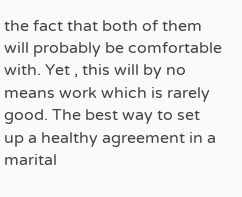the fact that both of them will probably be comfortable with. Yet , this will by no means work which is rarely good. The best way to set up a healthy agreement in a marital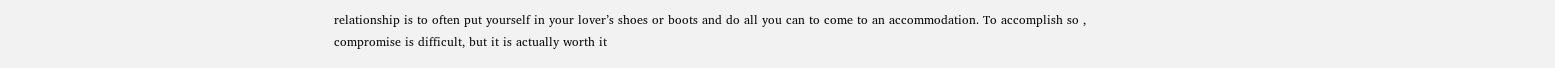relationship is to often put yourself in your lover’s shoes or boots and do all you can to come to an accommodation. To accomplish so , compromise is difficult, but it is actually worth it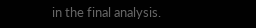in the final analysis.